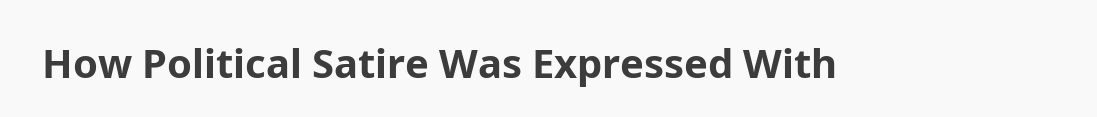How Political Satire Was Expressed With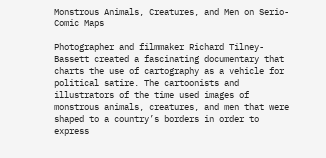Monstrous Animals, Creatures, and Men on Serio-Comic Maps

Photographer and filmmaker Richard Tilney-Bassett created a fascinating documentary that charts the use of cartography as a vehicle for political satire. The cartoonists and illustrators of the time used images of monstrous animals, creatures, and men that were shaped to a country’s borders in order to express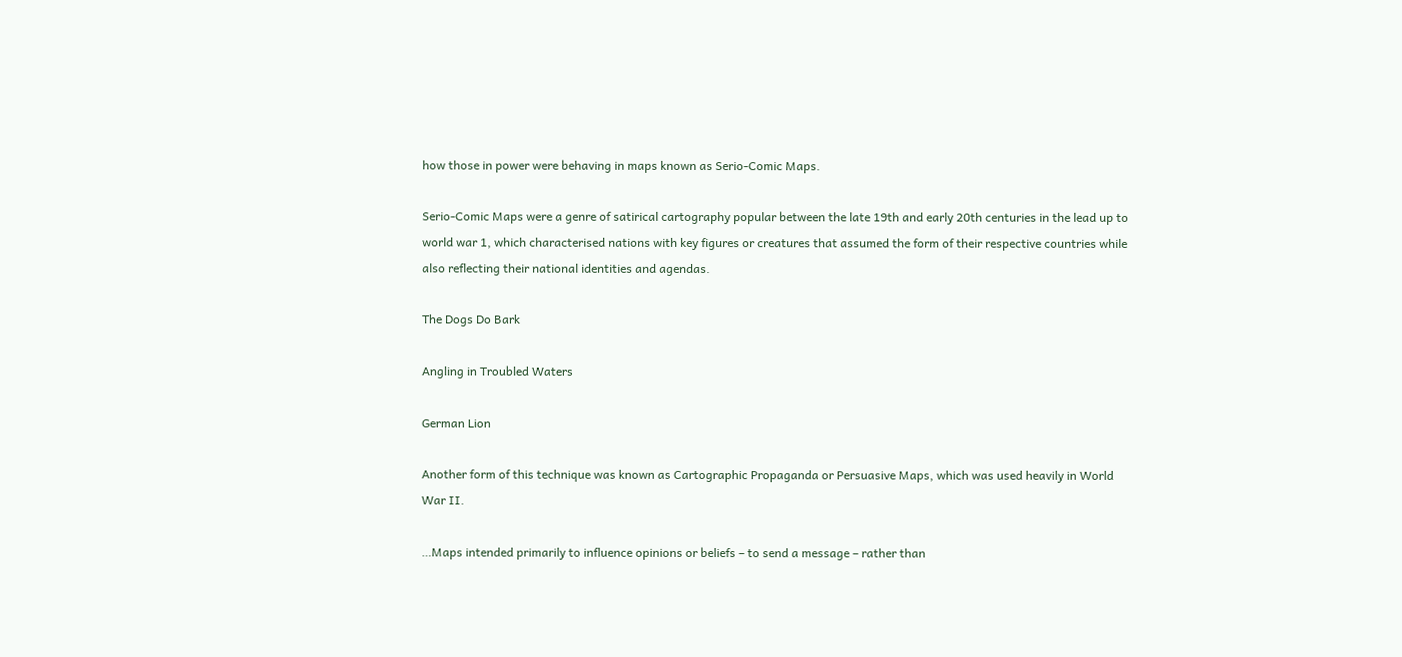how those in power were behaving in maps known as Serio-Comic Maps.

Serio-Comic Maps were a genre of satirical cartography popular between the late 19th and early 20th centuries in the lead up to world war 1, which characterised nations with key figures or creatures that assumed the form of their respective countries while also reflecting their national identities and agendas.

The Dogs Do Bark

Angling in Troubled Waters

German Lion

Another form of this technique was known as Cartographic Propaganda or Persuasive Maps, which was used heavily in World War II.

…Maps intended primarily to influence opinions or beliefs – to send a message – rather than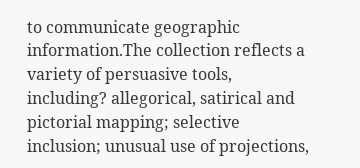to communicate geographic information.The collection reflects a variety of persuasive tools, including? allegorical, satirical and pictorial mapping; selective inclusion; unusual use of projections,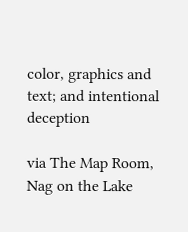color, graphics and text; and intentional deception

via The Map Room, Nag on the Lake